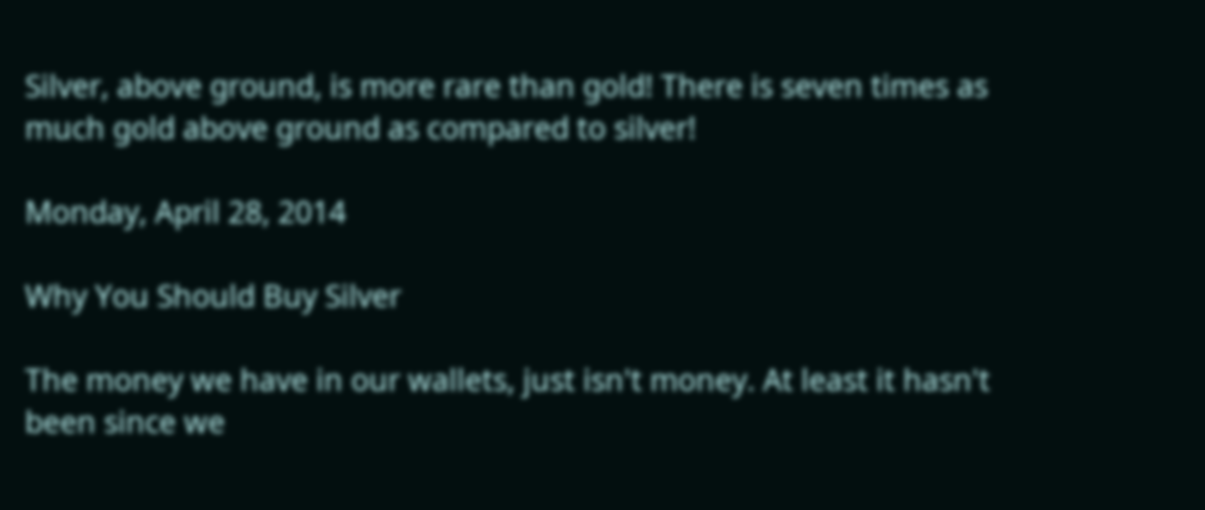Silver, above ground, is more rare than gold! There is seven times as much gold above ground as compared to silver!

Monday, April 28, 2014

Why You Should Buy Silver

The money we have in our wallets, just isn't money. At least it hasn't been since we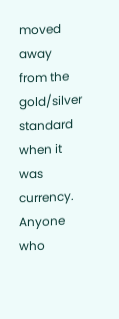moved away from the gold/silver standard when it was currency. Anyone who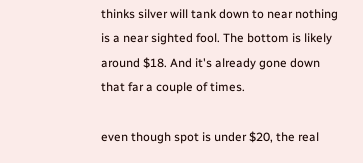thinks silver will tank down to near nothing is a near sighted fool. The bottom is likely around $18. And it's already gone down that far a couple of times.

even though spot is under $20, the real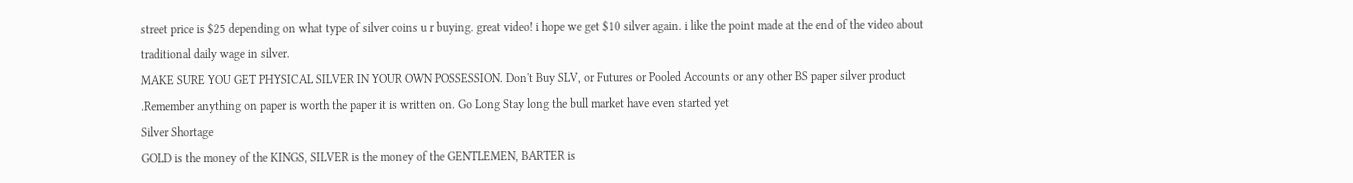street price is $25 depending on what type of silver coins u r buying. great video! i hope we get $10 silver again. i like the point made at the end of the video about traditional daily wage in silver.
MAKE SURE YOU GET PHYSICAL SILVER IN YOUR OWN POSSESSION. Don't Buy SLV, or Futures or Pooled Accounts or any other BS paper silver product .Remember anything on paper is worth the paper it is written on. Go Long Stay long the bull market have even started yet
Silver Shortage
GOLD is the money of the KINGS, SILVER is the money of the GENTLEMEN, BARTER is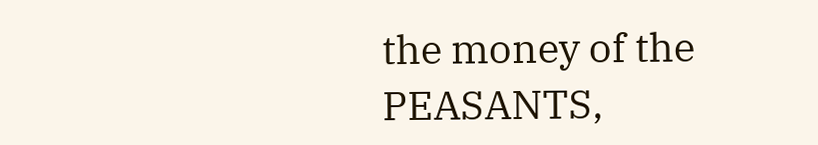the money of the PEASANTS,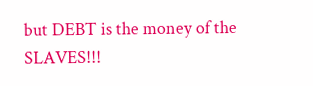but DEBT is the money of the SLAVES!!!